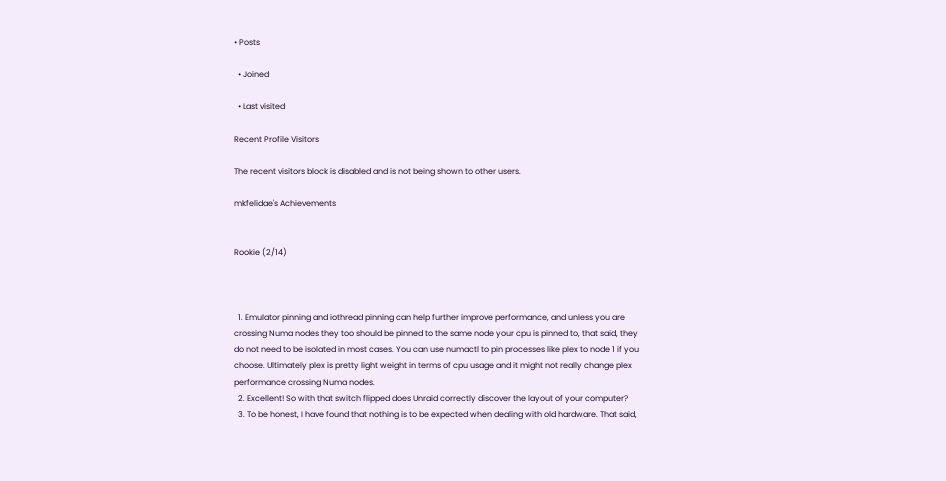• Posts

  • Joined

  • Last visited

Recent Profile Visitors

The recent visitors block is disabled and is not being shown to other users.

mkfelidae's Achievements


Rookie (2/14)



  1. Emulator pinning and iothread pinning can help further improve performance, and unless you are crossing Numa nodes they too should be pinned to the same node your cpu is pinned to, that said, they do not need to be isolated in most cases. You can use numactl to pin processes like plex to node 1 if you choose. Ultimately plex is pretty light weight in terms of cpu usage and it might not really change plex performance crossing Numa nodes.
  2. Excellent! So with that switch flipped does Unraid correctly discover the layout of your computer?
  3. To be honest, I have found that nothing is to be expected when dealing with old hardware. That said,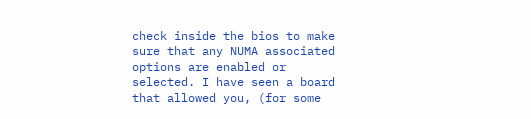check inside the bios to make sure that any NUMA associated options are enabled or selected. I have seen a board that allowed you, (for some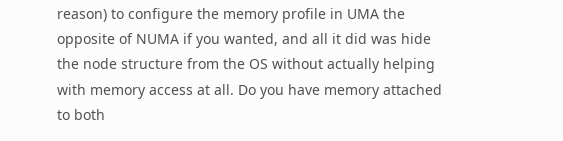reason) to configure the memory profile in UMA the opposite of NUMA if you wanted, and all it did was hide the node structure from the OS without actually helping with memory access at all. Do you have memory attached to both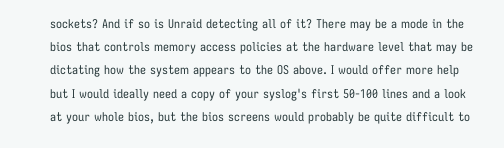sockets? And if so is Unraid detecting all of it? There may be a mode in the bios that controls memory access policies at the hardware level that may be dictating how the system appears to the OS above. I would offer more help but I would ideally need a copy of your syslog's first 50-100 lines and a look at your whole bios, but the bios screens would probably be quite difficult to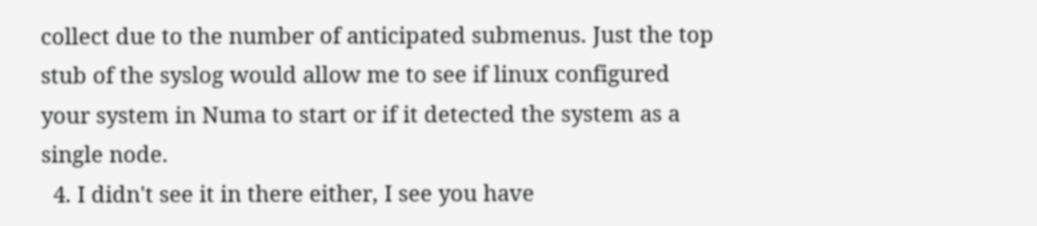collect due to the number of anticipated submenus. Just the top stub of the syslog would allow me to see if linux configured your system in Numa to start or if it detected the system as a single node.
  4. I didn't see it in there either, I see you have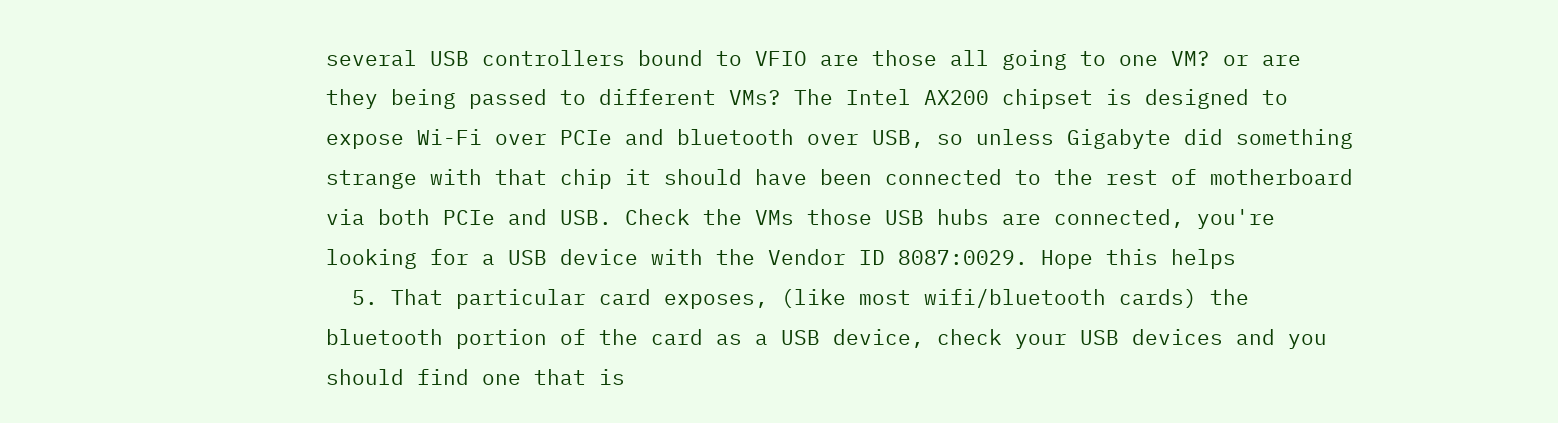several USB controllers bound to VFIO are those all going to one VM? or are they being passed to different VMs? The Intel AX200 chipset is designed to expose Wi-Fi over PCIe and bluetooth over USB, so unless Gigabyte did something strange with that chip it should have been connected to the rest of motherboard via both PCIe and USB. Check the VMs those USB hubs are connected, you're looking for a USB device with the Vendor ID 8087:0029. Hope this helps
  5. That particular card exposes, (like most wifi/bluetooth cards) the bluetooth portion of the card as a USB device, check your USB devices and you should find one that is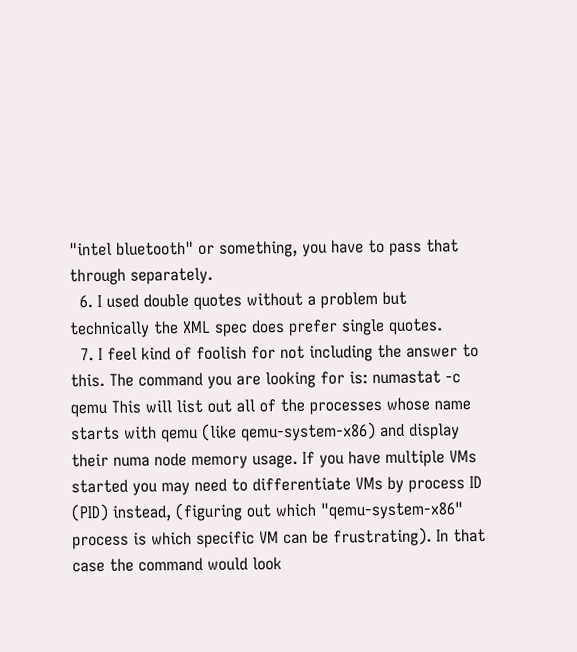"intel bluetooth" or something, you have to pass that through separately.
  6. I used double quotes without a problem but technically the XML spec does prefer single quotes.
  7. I feel kind of foolish for not including the answer to this. The command you are looking for is: numastat -c qemu This will list out all of the processes whose name starts with qemu (like qemu-system-x86) and display their numa node memory usage. If you have multiple VMs started you may need to differentiate VMs by process ID (PID) instead, (figuring out which "qemu-system-x86" process is which specific VM can be frustrating). In that case the command would look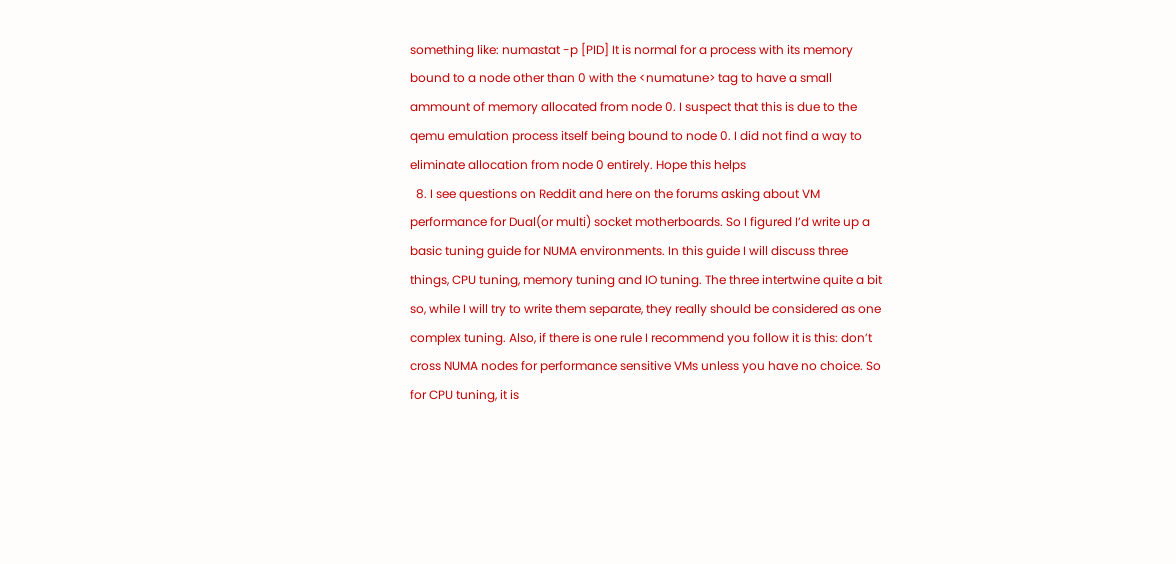something like: numastat -p [PID] It is normal for a process with its memory bound to a node other than 0 with the <numatune> tag to have a small ammount of memory allocated from node 0. I suspect that this is due to the qemu emulation process itself being bound to node 0. I did not find a way to eliminate allocation from node 0 entirely. Hope this helps
  8. I see questions on Reddit and here on the forums asking about VM performance for Dual(or multi) socket motherboards. So I figured I’d write up a basic tuning guide for NUMA environments. In this guide I will discuss three things, CPU tuning, memory tuning and IO tuning. The three intertwine quite a bit so, while I will try to write them separate, they really should be considered as one complex tuning. Also, if there is one rule I recommend you follow it is this: don’t cross NUMA nodes for performance sensitive VMs unless you have no choice. So for CPU tuning, it is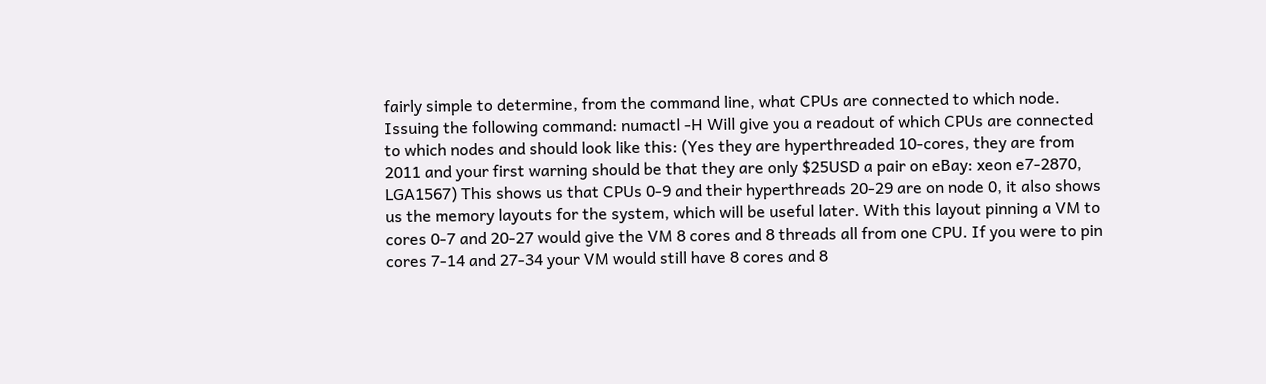fairly simple to determine, from the command line, what CPUs are connected to which node. Issuing the following command: numactl -H Will give you a readout of which CPUs are connected to which nodes and should look like this: (Yes they are hyperthreaded 10-cores, they are from 2011 and your first warning should be that they are only $25USD a pair on eBay: xeon e7-2870, LGA1567) This shows us that CPUs 0-9 and their hyperthreads 20-29 are on node 0, it also shows us the memory layouts for the system, which will be useful later. With this layout pinning a VM to cores 0-7 and 20-27 would give the VM 8 cores and 8 threads all from one CPU. If you were to pin cores 7-14 and 27-34 your VM would still have 8 cores and 8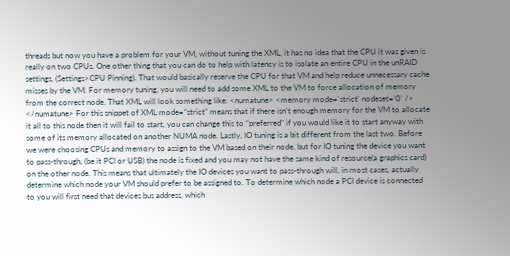threads but now you have a problem for your VM, without tuning the XML, it has no idea that the CPU it was given is really on two CPUs. One other thing that you can do to help with latency is to isolate an entire CPU in the unRAID settings, (Settings>CPU Pinning). That would basically reserve the CPU for that VM and help reduce unnecessary cache misses by the VM. For memory tuning, you will need to add some XML to the VM to force allocation of memory from the correct node. That XML will look something like: <numatune> <memory mode='strict' nodeset='0' /> </numatune> For this snippet of XML mode=”strict” means that if there isn’t enough memory for the VM to allocate it all to this node then it will fail to start, you can change this to “preferred” if you would like it to start anyway with some of its memory allocated on another NUMA node. Lastly, IO tuning is a bit different from the last two. Before we were choosing CPUs and memory to assign to the VM based on their node, but for IO tuning the device you want to pass-through, (be it PCI or USB) the node is fixed and you may not have the same kind of resource(a graphics card) on the other node. This means that ultimately the IO devices you want to pass-through will, in most cases, actually determine which node your VM should prefer to be assigned to. To determine which node a PCI device is connected to you will first need that devices bus address, which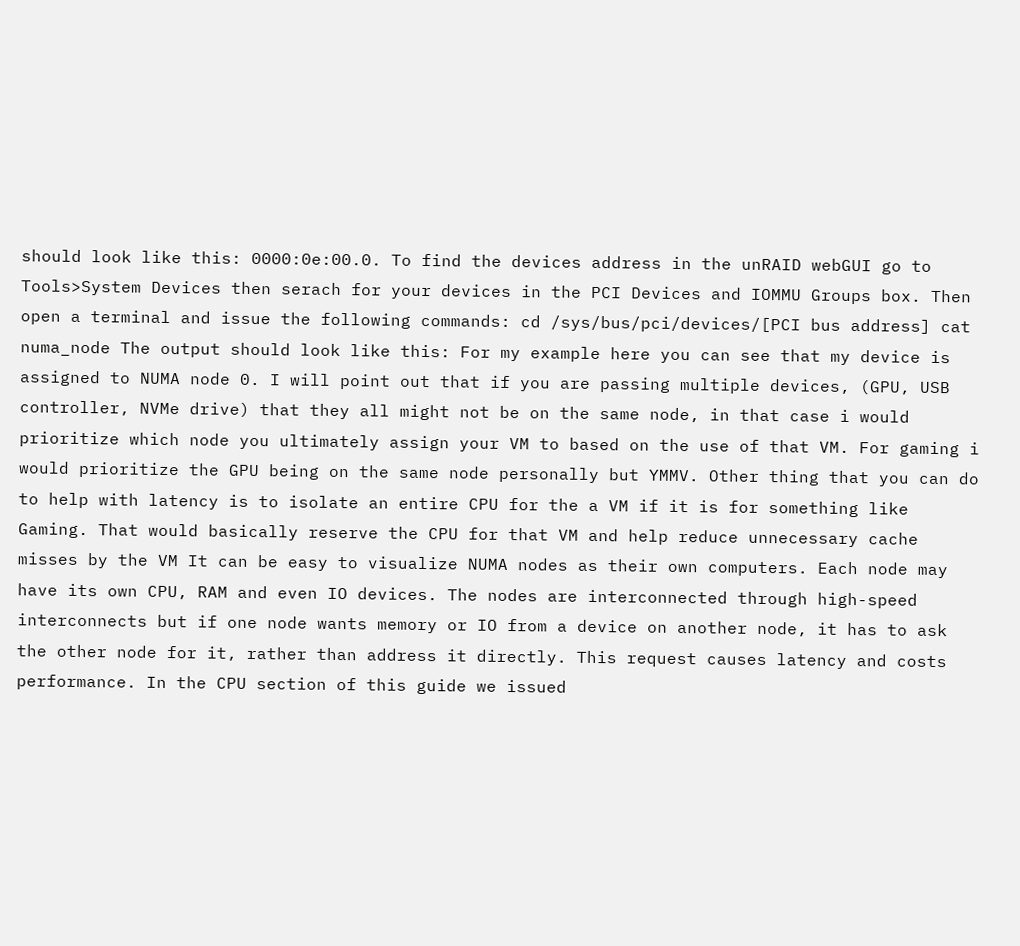should look like this: 0000:0e:00.0. To find the devices address in the unRAID webGUI go to Tools>System Devices then serach for your devices in the PCI Devices and IOMMU Groups box. Then open a terminal and issue the following commands: cd /sys/bus/pci/devices/[PCI bus address] cat numa_node The output should look like this: For my example here you can see that my device is assigned to NUMA node 0. I will point out that if you are passing multiple devices, (GPU, USB controller, NVMe drive) that they all might not be on the same node, in that case i would prioritize which node you ultimately assign your VM to based on the use of that VM. For gaming i would prioritize the GPU being on the same node personally but YMMV. Other thing that you can do to help with latency is to isolate an entire CPU for the a VM if it is for something like Gaming. That would basically reserve the CPU for that VM and help reduce unnecessary cache misses by the VM It can be easy to visualize NUMA nodes as their own computers. Each node may have its own CPU, RAM and even IO devices. The nodes are interconnected through high-speed interconnects but if one node wants memory or IO from a device on another node, it has to ask the other node for it, rather than address it directly. This request causes latency and costs performance. In the CPU section of this guide we issued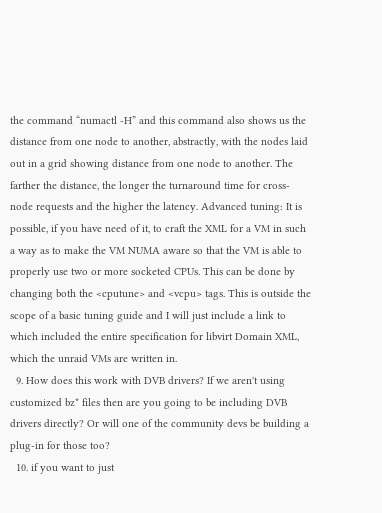the command “numactl -H” and this command also shows us the distance from one node to another, abstractly, with the nodes laid out in a grid showing distance from one node to another. The farther the distance, the longer the turnaround time for cross-node requests and the higher the latency. Advanced tuning: It is possible, if you have need of it, to craft the XML for a VM in such a way as to make the VM NUMA aware so that the VM is able to properly use two or more socketed CPUs. This can be done by changing both the <cputune> and <vcpu> tags. This is outside the scope of a basic tuning guide and I will just include a link to which included the entire specification for libvirt Domain XML, which the unraid VMs are written in.
  9. How does this work with DVB drivers? If we aren't using customized bz* files then are you going to be including DVB drivers directly? Or will one of the community devs be building a plug-in for those too?
  10. if you want to just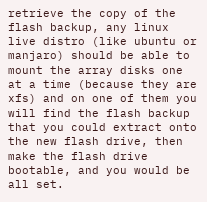retrieve the copy of the flash backup, any linux live distro (like ubuntu or manjaro) should be able to mount the array disks one at a time (because they are xfs) and on one of them you will find the flash backup that you could extract onto the new flash drive, then make the flash drive bootable, and you would be all set.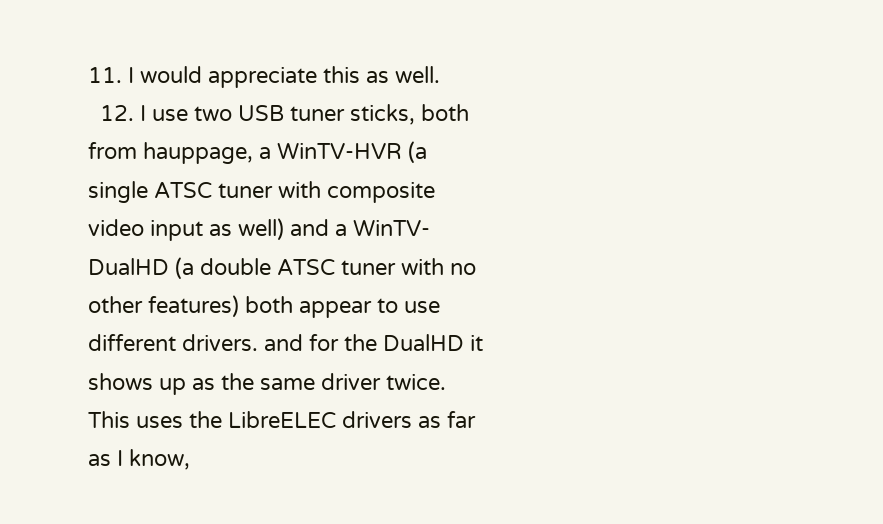11. I would appreciate this as well.
  12. I use two USB tuner sticks, both from hauppage, a WinTV-HVR (a single ATSC tuner with composite video input as well) and a WinTV-DualHD (a double ATSC tuner with no other features) both appear to use different drivers. and for the DualHD it shows up as the same driver twice. This uses the LibreELEC drivers as far as I know,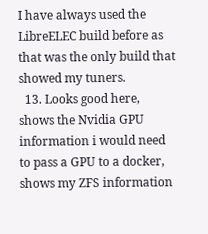I have always used the LibreELEC build before as that was the only build that showed my tuners.
  13. Looks good here, shows the Nvidia GPU information i would need to pass a GPU to a docker, shows my ZFS information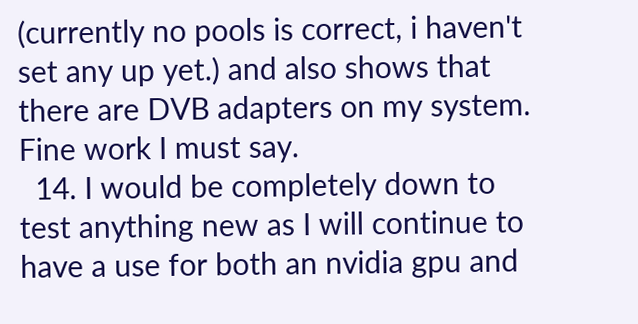(currently no pools is correct, i haven't set any up yet.) and also shows that there are DVB adapters on my system. Fine work I must say.
  14. I would be completely down to test anything new as I will continue to have a use for both an nvidia gpu and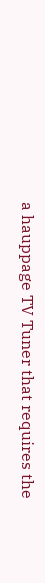a hauppage TV Tuner that requires the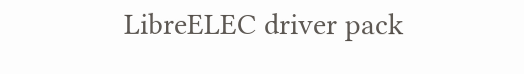LibreELEC driver pack